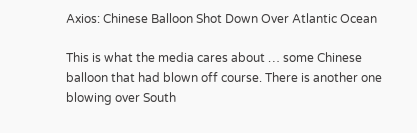Axios: Chinese Balloon Shot Down Over Atlantic Ocean

This is what the media cares about … some Chinese balloon that had blown off course. There is another one blowing over South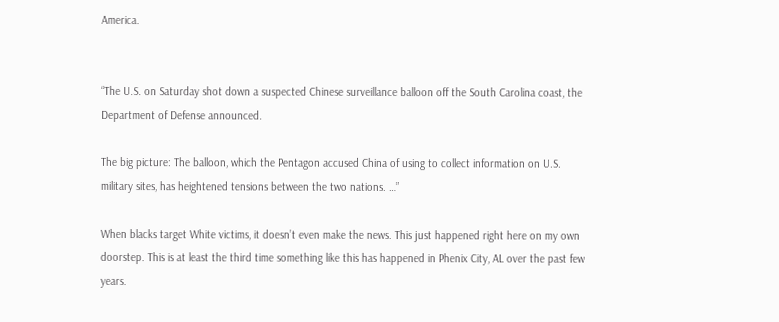America.


“The U.S. on Saturday shot down a suspected Chinese surveillance balloon off the South Carolina coast, the Department of Defense announced.

The big picture: The balloon, which the Pentagon accused China of using to collect information on U.S. military sites, has heightened tensions between the two nations. …”

When blacks target White victims, it doesn’t even make the news. This just happened right here on my own doorstep. This is at least the third time something like this has happened in Phenix City, AL over the past few years.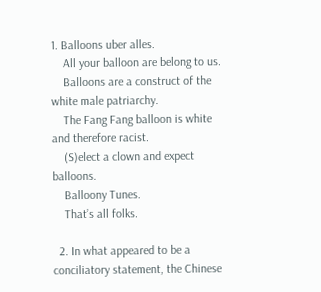1. Balloons uber alles.
    All your balloon are belong to us.
    Balloons are a construct of the white male patriarchy.
    The Fang Fang balloon is white and therefore racist.
    (S)elect a clown and expect balloons.
    Balloony Tunes.
    That’s all folks.

  2. In what appeared to be a conciliatory statement, the Chinese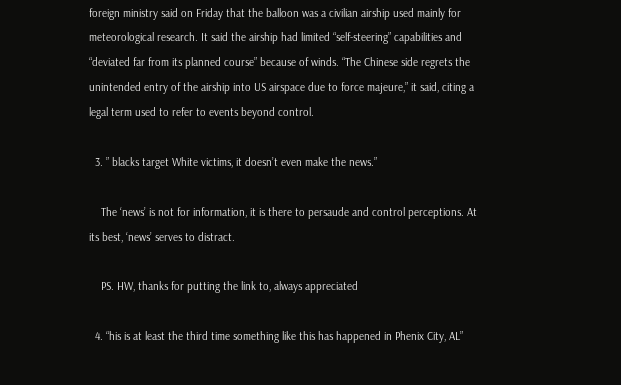foreign ministry said on Friday that the balloon was a civilian airship used mainly for meteorological research. It said the airship had limited “self-steering” capabilities and “deviated far from its planned course” because of winds. “The Chinese side regrets the unintended entry of the airship into US airspace due to force majeure,” it said, citing a legal term used to refer to events beyond control.

  3. ” blacks target White victims, it doesn’t even make the news.”

    The ‘news’ is not for information, it is there to persaude and control perceptions. At its best, ‘news’ serves to distract.

    PS. HW, thanks for putting the link to, always appreciated

  4. “his is at least the third time something like this has happened in Phenix City, AL”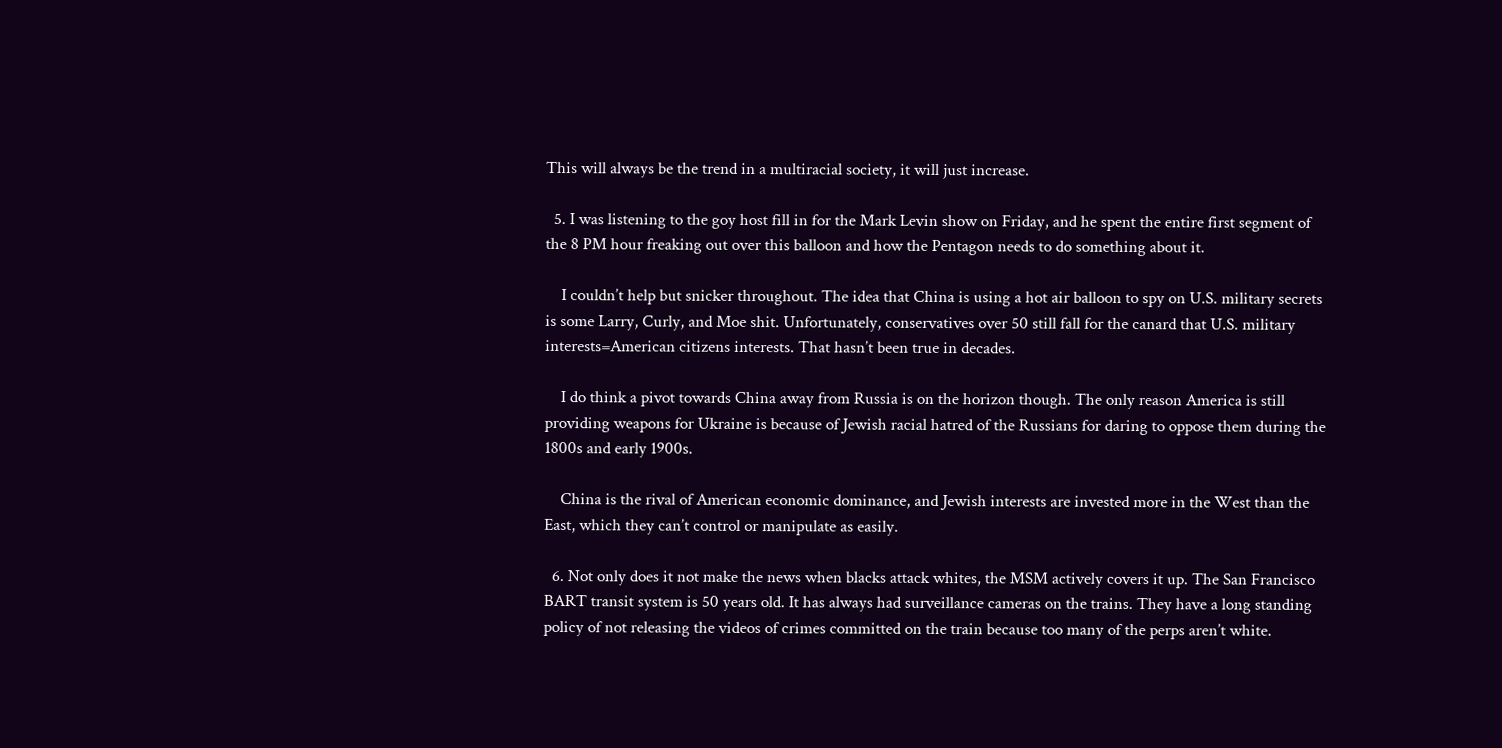This will always be the trend in a multiracial society, it will just increase.

  5. I was listening to the goy host fill in for the Mark Levin show on Friday, and he spent the entire first segment of the 8 PM hour freaking out over this balloon and how the Pentagon needs to do something about it.

    I couldn’t help but snicker throughout. The idea that China is using a hot air balloon to spy on U.S. military secrets is some Larry, Curly, and Moe shit. Unfortunately, conservatives over 50 still fall for the canard that U.S. military interests=American citizens interests. That hasn’t been true in decades.

    I do think a pivot towards China away from Russia is on the horizon though. The only reason America is still providing weapons for Ukraine is because of Jewish racial hatred of the Russians for daring to oppose them during the 1800s and early 1900s.

    China is the rival of American economic dominance, and Jewish interests are invested more in the West than the East, which they can’t control or manipulate as easily.

  6. Not only does it not make the news when blacks attack whites, the MSM actively covers it up. The San Francisco BART transit system is 50 years old. It has always had surveillance cameras on the trains. They have a long standing policy of not releasing the videos of crimes committed on the train because too many of the perps aren’t white.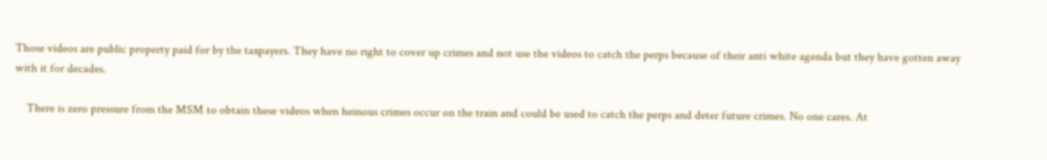Those videos are public property paid for by the taxpayers. They have no right to cover up crimes and not use the videos to catch the perps because of their anti white agenda but they have gotten away with it for decades.

    There is zero pressure from the MSM to obtain these videos when heinous crimes occur on the train and could be used to catch the perps and deter future crimes. No one cares. At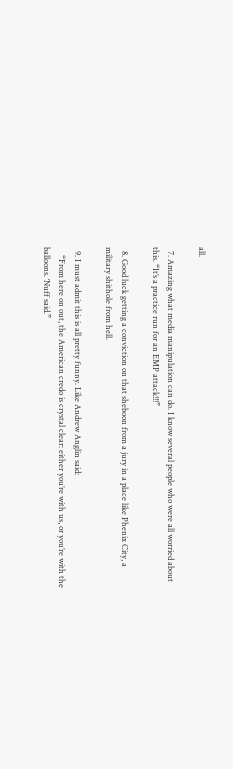all.

  7. Amazing what media manipulation can do. I know several people who were all worried about this. “It’s a practice run for an EMP attack!!!”

  8. Good luck getting a conviction on that sheboon from a jury in a place like Phenix City, a military shithole from hell.

  9. I must admit this is all pretty funny. Like Andrew Anglin said:
    “From here on out, the American credo is crystal clear: either you’re with us, or you’re with the balloons. ‘Nuff said.”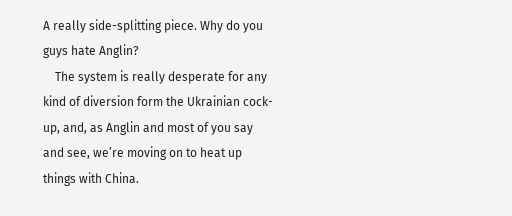A really side-splitting piece. Why do you guys hate Anglin?
    The system is really desperate for any kind of diversion form the Ukrainian cock-up, and, as Anglin and most of you say and see, we’re moving on to heat up things with China.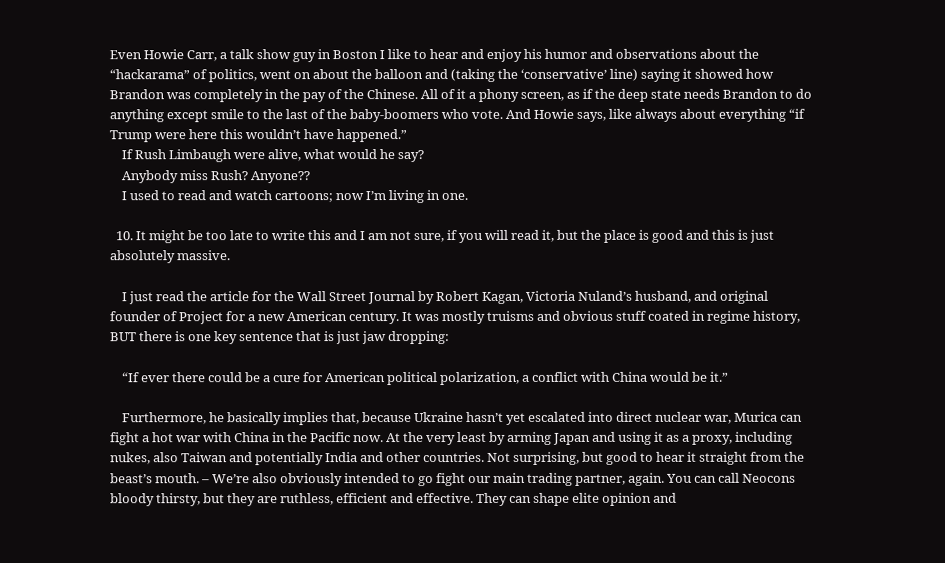Even Howie Carr, a talk show guy in Boston I like to hear and enjoy his humor and observations about the “hackarama” of politics, went on about the balloon and (taking the ‘conservative’ line) saying it showed how Brandon was completely in the pay of the Chinese. All of it a phony screen, as if the deep state needs Brandon to do anything except smile to the last of the baby-boomers who vote. And Howie says, like always about everything “if Trump were here this wouldn’t have happened.”
    If Rush Limbaugh were alive, what would he say?
    Anybody miss Rush? Anyone??
    I used to read and watch cartoons; now I’m living in one.

  10. It might be too late to write this and I am not sure, if you will read it, but the place is good and this is just absolutely massive.

    I just read the article for the Wall Street Journal by Robert Kagan, Victoria Nuland’s husband, and original founder of Project for a new American century. It was mostly truisms and obvious stuff coated in regime history, BUT there is one key sentence that is just jaw dropping:

    “If ever there could be a cure for American political polarization, a conflict with China would be it.”

    Furthermore, he basically implies that, because Ukraine hasn’t yet escalated into direct nuclear war, Murica can fight a hot war with China in the Pacific now. At the very least by arming Japan and using it as a proxy, including nukes, also Taiwan and potentially India and other countries. Not surprising, but good to hear it straight from the beast’s mouth. – We’re also obviously intended to go fight our main trading partner, again. You can call Neocons bloody thirsty, but they are ruthless, efficient and effective. They can shape elite opinion and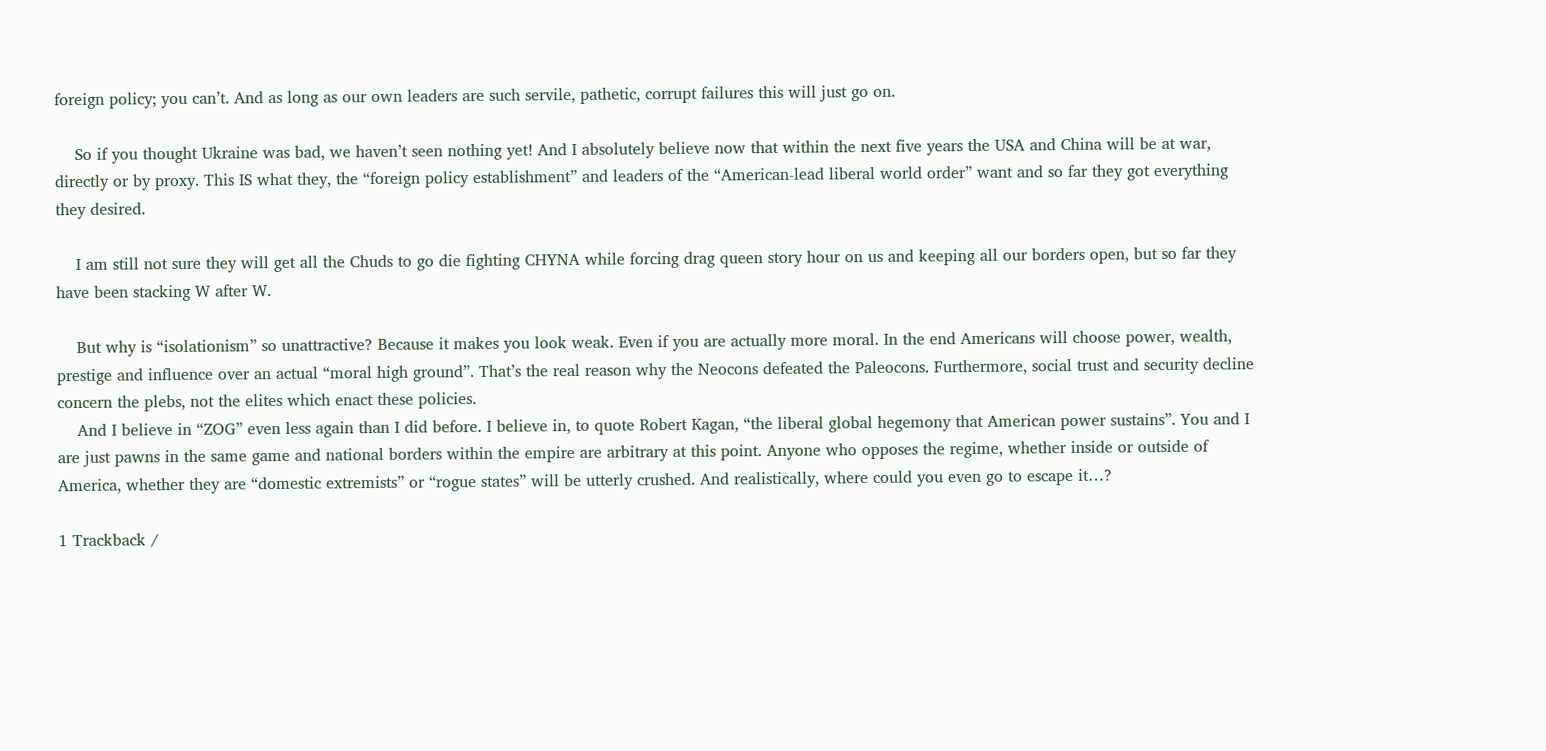foreign policy; you can’t. And as long as our own leaders are such servile, pathetic, corrupt failures this will just go on.

    So if you thought Ukraine was bad, we haven’t seen nothing yet! And I absolutely believe now that within the next five years the USA and China will be at war, directly or by proxy. This IS what they, the “foreign policy establishment” and leaders of the “American-lead liberal world order” want and so far they got everything they desired.

    I am still not sure they will get all the Chuds to go die fighting CHYNA while forcing drag queen story hour on us and keeping all our borders open, but so far they have been stacking W after W.

    But why is “isolationism” so unattractive? Because it makes you look weak. Even if you are actually more moral. In the end Americans will choose power, wealth, prestige and influence over an actual “moral high ground”. That’s the real reason why the Neocons defeated the Paleocons. Furthermore, social trust and security decline concern the plebs, not the elites which enact these policies.
    And I believe in “ZOG” even less again than I did before. I believe in, to quote Robert Kagan, “the liberal global hegemony that American power sustains”. You and I are just pawns in the same game and national borders within the empire are arbitrary at this point. Anyone who opposes the regime, whether inside or outside of America, whether they are “domestic extremists” or “rogue states” will be utterly crushed. And realistically, where could you even go to escape it…?

1 Trackback /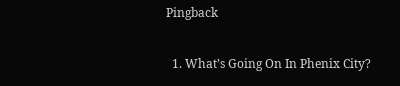Pingback

  1. What’s Going On In Phenix City?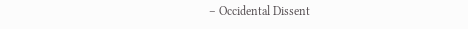– Occidental Dissent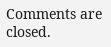Comments are closed.